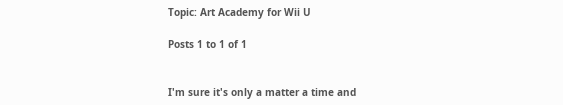Topic: Art Academy for Wii U

Posts 1 to 1 of 1


I'm sure it's only a matter a time and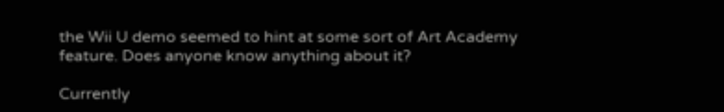the Wii U demo seemed to hint at some sort of Art Academy feature. Does anyone know anything about it?

Currently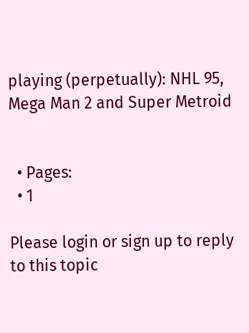playing (perpetually): NHL 95, Mega Man 2 and Super Metroid


  • Pages:
  • 1

Please login or sign up to reply to this topic